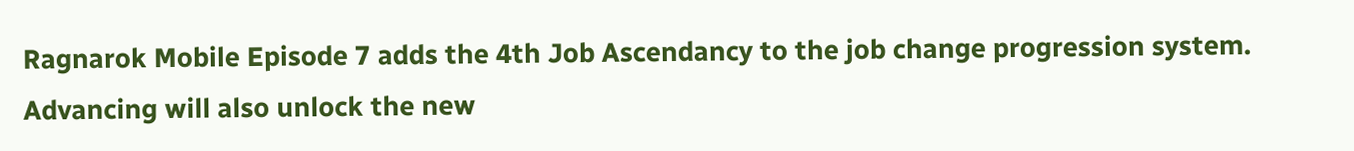Ragnarok Mobile Episode 7 adds the 4th Job Ascendancy to the job change progression system. Advancing will also unlock the new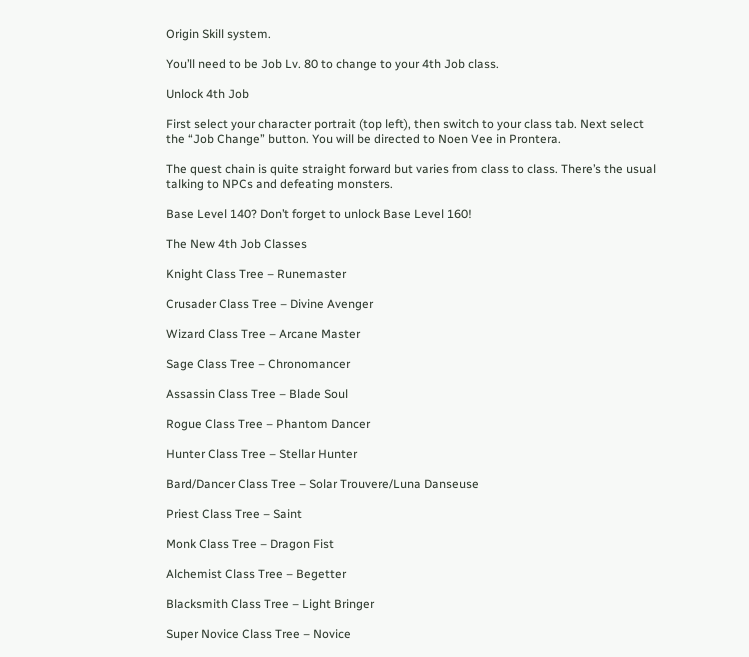Origin Skill system.

You’ll need to be Job Lv. 80 to change to your 4th Job class.

Unlock 4th Job

First select your character portrait (top left), then switch to your class tab. Next select the “Job Change” button. You will be directed to Noen Vee in Prontera.

The quest chain is quite straight forward but varies from class to class. There’s the usual talking to NPCs and defeating monsters.

Base Level 140? Don’t forget to unlock Base Level 160!

The New 4th Job Classes

Knight Class Tree – Runemaster

Crusader Class Tree – Divine Avenger

Wizard Class Tree – Arcane Master

Sage Class Tree – Chronomancer

Assassin Class Tree – Blade Soul

Rogue Class Tree – Phantom Dancer

Hunter Class Tree – Stellar Hunter

Bard/Dancer Class Tree – Solar Trouvere/Luna Danseuse

Priest Class Tree – Saint

Monk Class Tree – Dragon Fist

Alchemist Class Tree – Begetter

Blacksmith Class Tree – Light Bringer

Super Novice Class Tree – Novice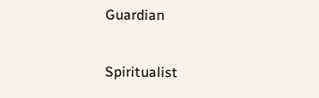Guardian

Spiritualist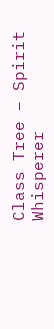Class Tree – Spirit Whisperer